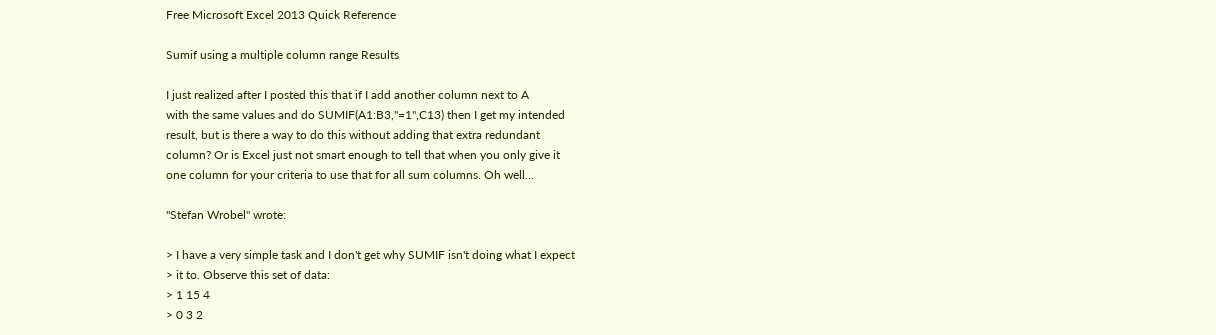Free Microsoft Excel 2013 Quick Reference

Sumif using a multiple column range Results

I just realized after I posted this that if I add another column next to A
with the same values and do SUMIF(A1:B3,"=1",C13) then I get my intended
result, but is there a way to do this without adding that extra redundant
column? Or is Excel just not smart enough to tell that when you only give it
one column for your criteria to use that for all sum columns. Oh well...

"Stefan Wrobel" wrote:

> I have a very simple task and I don't get why SUMIF isn't doing what I expect
> it to. Observe this set of data:
> 1 15 4
> 0 3 2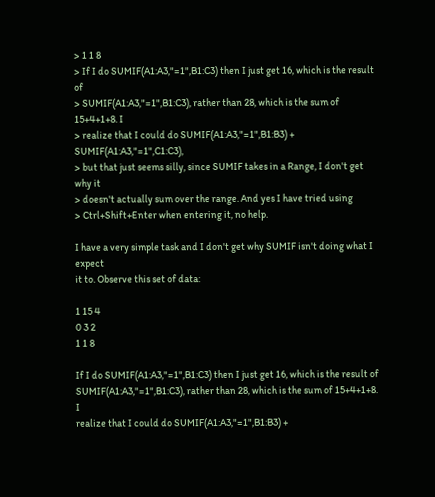> 1 1 8
> If I do SUMIF(A1:A3,"=1",B1:C3) then I just get 16, which is the result of
> SUMIF(A1:A3,"=1",B1:C3), rather than 28, which is the sum of 15+4+1+8. I
> realize that I could do SUMIF(A1:A3,"=1",B1:B3) + SUMIF(A1:A3,"=1",C1:C3),
> but that just seems silly, since SUMIF takes in a Range, I don't get why it
> doesn't actually sum over the range. And yes I have tried using
> Ctrl+Shift+Enter when entering it, no help.

I have a very simple task and I don't get why SUMIF isn't doing what I expect
it to. Observe this set of data:

1 15 4
0 3 2
1 1 8

If I do SUMIF(A1:A3,"=1",B1:C3) then I just get 16, which is the result of
SUMIF(A1:A3,"=1",B1:C3), rather than 28, which is the sum of 15+4+1+8. I
realize that I could do SUMIF(A1:A3,"=1",B1:B3) +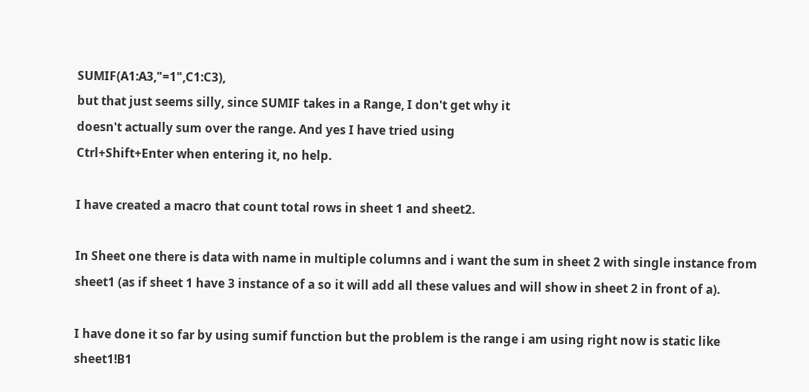SUMIF(A1:A3,"=1",C1:C3),
but that just seems silly, since SUMIF takes in a Range, I don't get why it
doesn't actually sum over the range. And yes I have tried using
Ctrl+Shift+Enter when entering it, no help.

I have created a macro that count total rows in sheet 1 and sheet2.

In Sheet one there is data with name in multiple columns and i want the sum in sheet 2 with single instance from sheet1 (as if sheet 1 have 3 instance of a so it will add all these values and will show in sheet 2 in front of a).

I have done it so far by using sumif function but the problem is the range i am using right now is static like sheet1!B1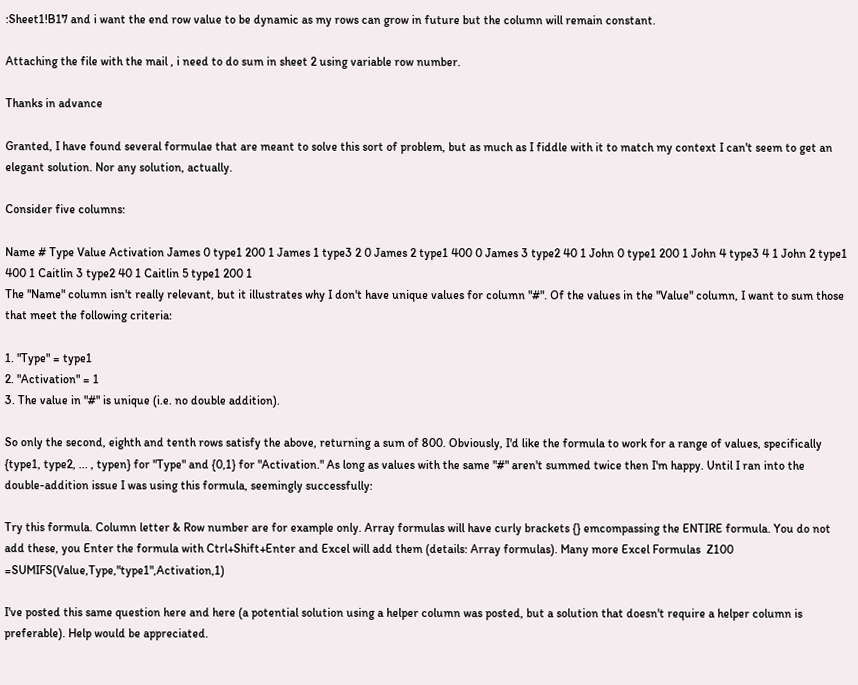:Sheet1!B17 and i want the end row value to be dynamic as my rows can grow in future but the column will remain constant.

Attaching the file with the mail , i need to do sum in sheet 2 using variable row number.

Thanks in advance

Granted, I have found several formulae that are meant to solve this sort of problem, but as much as I fiddle with it to match my context I can't seem to get an elegant solution. Nor any solution, actually.

Consider five columns:

Name # Type Value Activation James 0 type1 200 1 James 1 type3 2 0 James 2 type1 400 0 James 3 type2 40 1 John 0 type1 200 1 John 4 type3 4 1 John 2 type1 400 1 Caitlin 3 type2 40 1 Caitlin 5 type1 200 1
The "Name" column isn't really relevant, but it illustrates why I don't have unique values for column "#". Of the values in the "Value" column, I want to sum those that meet the following criteria:

1. "Type" = type1
2. "Activation" = 1
3. The value in "#" is unique (i.e. no double addition).

So only the second, eighth and tenth rows satisfy the above, returning a sum of 800. Obviously, I'd like the formula to work for a range of values, specifically {type1, type2, ... , typen} for "Type" and {0,1} for "Activation." As long as values with the same "#" aren't summed twice then I'm happy. Until I ran into the double-addition issue I was using this formula, seemingly successfully:

Try this formula. Column letter & Row number are for example only. Array formulas will have curly brackets {} emcompassing the ENTIRE formula. You do not add these, you Enter the formula with Ctrl+Shift+Enter and Excel will add them (details: Array formulas). Many more Excel Formulas  Z100 =SUMIFS(Value,Type,"type1",Activation,1)

I've posted this same question here and here (a potential solution using a helper column was posted, but a solution that doesn't require a helper column is preferable). Help would be appreciated.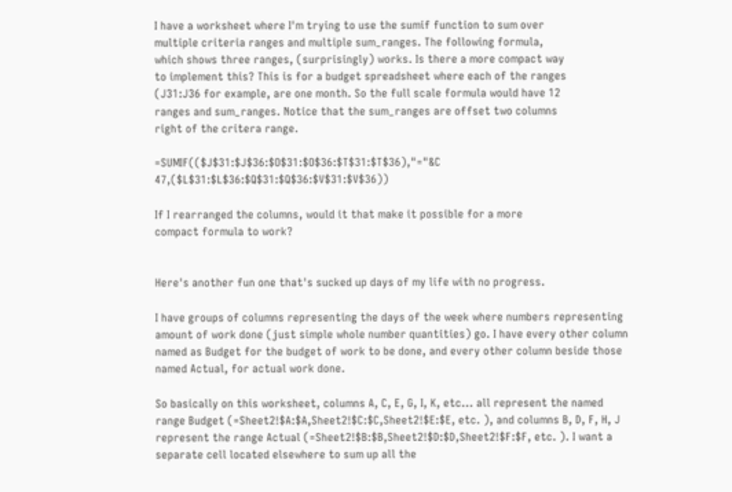I have a worksheet where I'm trying to use the sumif function to sum over
multiple criteria ranges and multiple sum_ranges. The following formula,
which shows three ranges, (surprisingly) works. Is there a more compact way
to implement this? This is for a budget spreadsheet where each of the ranges
(J31:J36 for example, are one month. So the full scale formula would have 12
ranges and sum_ranges. Notice that the sum_ranges are offset two columns
right of the critera range.

=SUMIF(($J$31:$J$36:$O$31:$O$36:$T$31:$T$36),"="&C 47,($L$31:$L$36:$Q$31:$Q$36:$V$31:$V$36))

If I rearranged the columns, would it that make it possible for a more
compact formula to work?


Here's another fun one that's sucked up days of my life with no progress.

I have groups of columns representing the days of the week where numbers representing amount of work done (just simple whole number quantities) go. I have every other column named as Budget for the budget of work to be done, and every other column beside those named Actual, for actual work done.

So basically on this worksheet, columns A, C, E, G, I, K, etc... all represent the named range Budget (=Sheet2!$A:$A,Sheet2!$C:$C,Sheet2!$E:$E, etc. ), and columns B, D, F, H, J represent the range Actual (=Sheet2!$B:$B,Sheet2!$D:$D,Sheet2!$F:$F, etc. ). I want a separate cell located elsewhere to sum up all the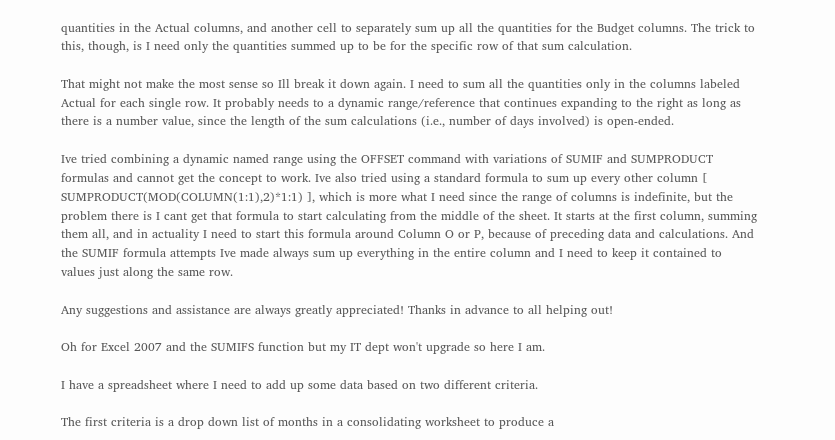quantities in the Actual columns, and another cell to separately sum up all the quantities for the Budget columns. The trick to this, though, is I need only the quantities summed up to be for the specific row of that sum calculation.

That might not make the most sense so Ill break it down again. I need to sum all the quantities only in the columns labeled Actual for each single row. It probably needs to a dynamic range/reference that continues expanding to the right as long as there is a number value, since the length of the sum calculations (i.e., number of days involved) is open-ended.

Ive tried combining a dynamic named range using the OFFSET command with variations of SUMIF and SUMPRODUCT formulas and cannot get the concept to work. Ive also tried using a standard formula to sum up every other column [ SUMPRODUCT(MOD(COLUMN(1:1),2)*1:1) ], which is more what I need since the range of columns is indefinite, but the problem there is I cant get that formula to start calculating from the middle of the sheet. It starts at the first column, summing them all, and in actuality I need to start this formula around Column O or P, because of preceding data and calculations. And the SUMIF formula attempts Ive made always sum up everything in the entire column and I need to keep it contained to values just along the same row.

Any suggestions and assistance are always greatly appreciated! Thanks in advance to all helping out!

Oh for Excel 2007 and the SUMIFS function but my IT dept won't upgrade so here I am.

I have a spreadsheet where I need to add up some data based on two different criteria.

The first criteria is a drop down list of months in a consolidating worksheet to produce a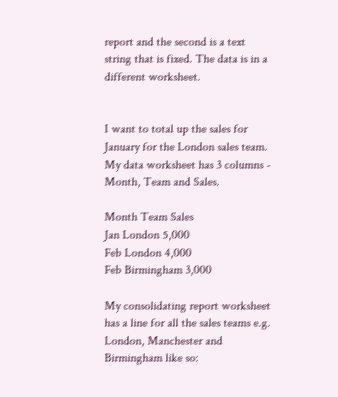report and the second is a text string that is fixed. The data is in a different worksheet.


I want to total up the sales for January for the London sales team. My data worksheet has 3 columns - Month, Team and Sales.

Month Team Sales
Jan London 5,000
Feb London 4,000
Feb Birmingham 3,000

My consolidating report worksheet has a line for all the sales teams e.g. London, Manchester and Birmingham like so: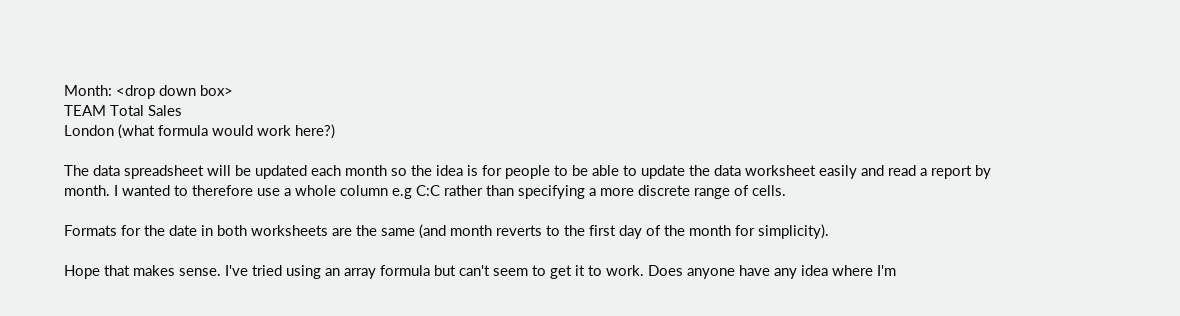Month: <drop down box>
TEAM Total Sales
London (what formula would work here?)

The data spreadsheet will be updated each month so the idea is for people to be able to update the data worksheet easily and read a report by month. I wanted to therefore use a whole column e.g C:C rather than specifying a more discrete range of cells.

Formats for the date in both worksheets are the same (and month reverts to the first day of the month for simplicity).

Hope that makes sense. I've tried using an array formula but can't seem to get it to work. Does anyone have any idea where I'm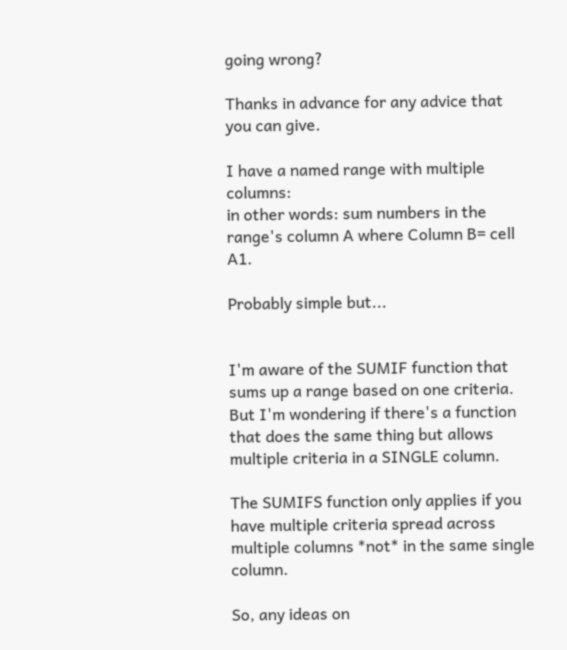going wrong?

Thanks in advance for any advice that you can give.

I have a named range with multiple columns:
in other words: sum numbers in the range's column A where Column B= cell A1.

Probably simple but...


I'm aware of the SUMIF function that sums up a range based on one criteria. But I'm wondering if there's a function that does the same thing but allows multiple criteria in a SINGLE column.

The SUMIFS function only applies if you have multiple criteria spread across multiple columns *not* in the same single column.

So, any ideas on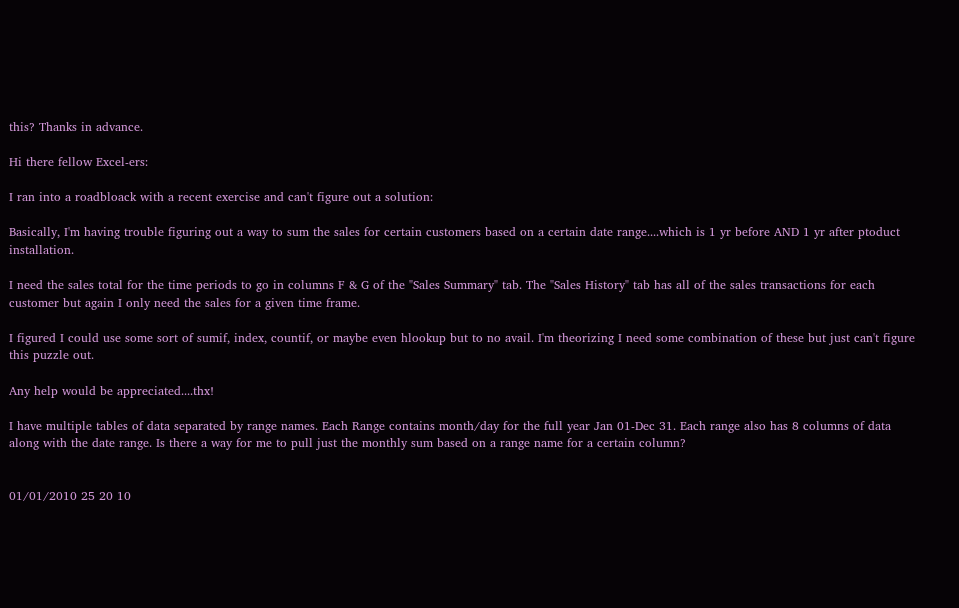this? Thanks in advance.

Hi there fellow Excel-ers:

I ran into a roadbloack with a recent exercise and can't figure out a solution:

Basically, I'm having trouble figuring out a way to sum the sales for certain customers based on a certain date range....which is 1 yr before AND 1 yr after ptoduct installation.

I need the sales total for the time periods to go in columns F & G of the "Sales Summary" tab. The "Sales History" tab has all of the sales transactions for each customer but again I only need the sales for a given time frame.

I figured I could use some sort of sumif, index, countif, or maybe even hlookup but to no avail. I'm theorizing I need some combination of these but just can't figure this puzzle out.

Any help would be appreciated....thx!

I have multiple tables of data separated by range names. Each Range contains month/day for the full year Jan 01-Dec 31. Each range also has 8 columns of data along with the date range. Is there a way for me to pull just the monthly sum based on a range name for a certain column?


01/01/2010 25 20 10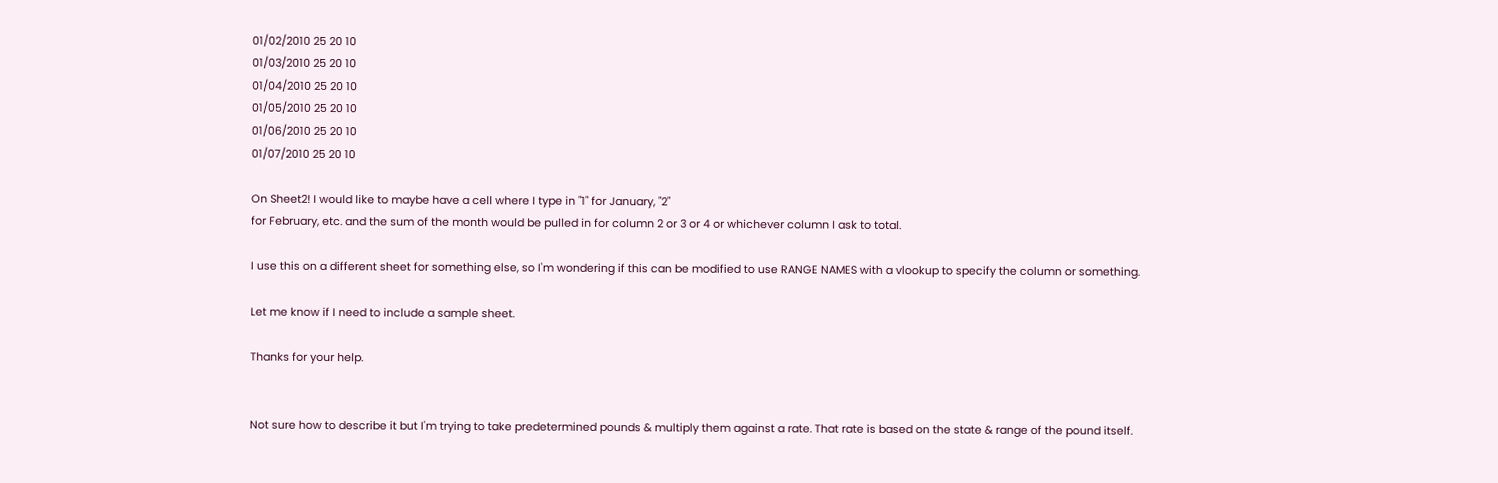01/02/2010 25 20 10
01/03/2010 25 20 10
01/04/2010 25 20 10
01/05/2010 25 20 10
01/06/2010 25 20 10
01/07/2010 25 20 10

On Sheet2! I would like to maybe have a cell where I type in "1" for January, "2"
for February, etc. and the sum of the month would be pulled in for column 2 or 3 or 4 or whichever column I ask to total.

I use this on a different sheet for something else, so I'm wondering if this can be modified to use RANGE NAMES with a vlookup to specify the column or something.

Let me know if I need to include a sample sheet.

Thanks for your help.


Not sure how to describe it but I'm trying to take predetermined pounds & multiply them against a rate. That rate is based on the state & range of the pound itself.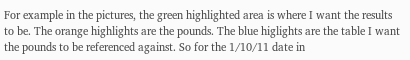For example in the pictures, the green highlighted area is where I want the results to be. The orange highlights are the pounds. The blue higlights are the table I want the pounds to be referenced against. So for the 1/10/11 date in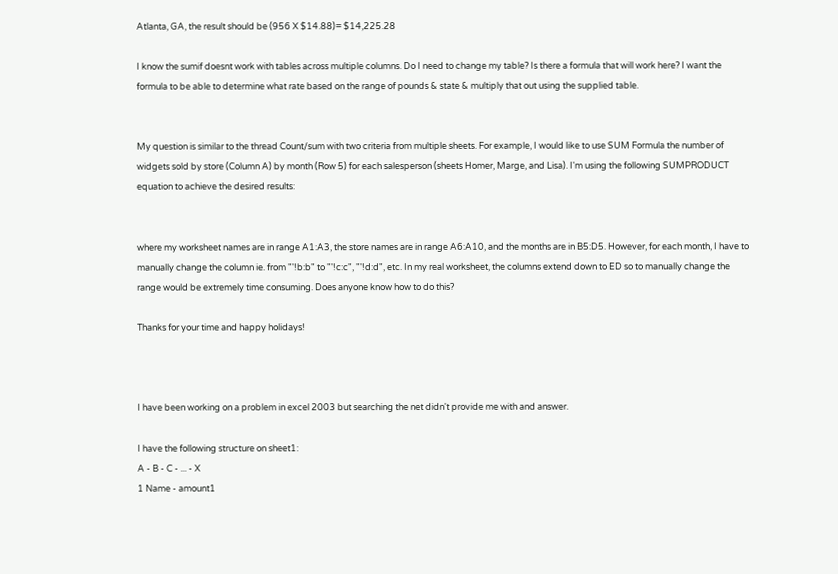Atlanta, GA, the result should be (956 X $14.88)= $14,225.28

I know the sumif doesnt work with tables across multiple columns. Do I need to change my table? Is there a formula that will work here? I want the formula to be able to determine what rate based on the range of pounds & state & multiply that out using the supplied table.


My question is similar to the thread Count/sum with two criteria from multiple sheets. For example, I would like to use SUM Formula the number of widgets sold by store (Column A) by month (Row 5) for each salesperson (sheets Homer, Marge, and Lisa). I'm using the following SUMPRODUCT equation to achieve the desired results:


where my worksheet names are in range A1:A3, the store names are in range A6:A10, and the months are in B5:D5. However, for each month, I have to manually change the column ie. from "'!b:b" to "'!c:c", "'!d:d", etc. In my real worksheet, the columns extend down to ED so to manually change the range would be extremely time consuming. Does anyone know how to do this?

Thanks for your time and happy holidays!



I have been working on a problem in excel 2003 but searching the net didn't provide me with and answer.

I have the following structure on sheet1:
A - B - C - ... - X
1 Name - amount1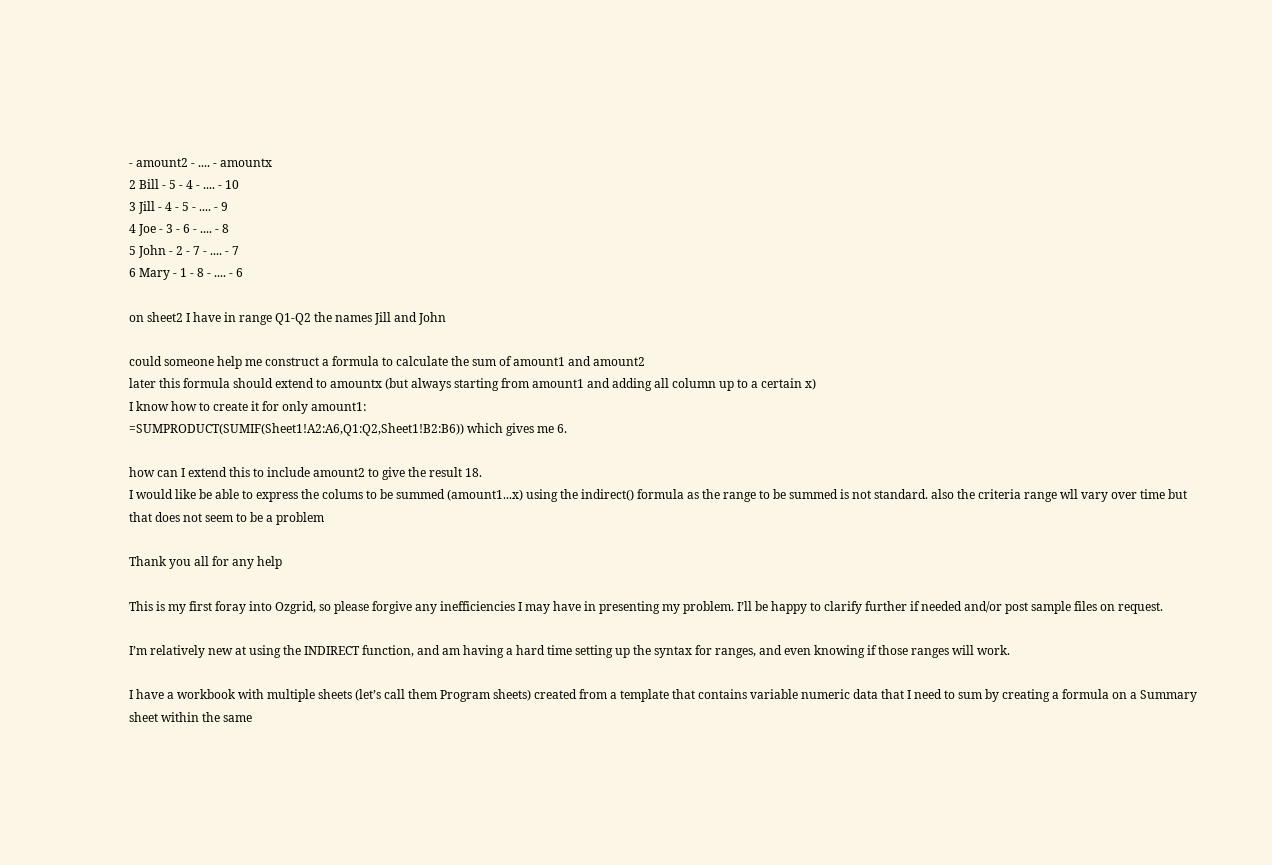- amount2 - .... - amountx
2 Bill - 5 - 4 - .... - 10
3 Jill - 4 - 5 - .... - 9
4 Joe - 3 - 6 - .... - 8
5 John - 2 - 7 - .... - 7
6 Mary - 1 - 8 - .... - 6

on sheet2 I have in range Q1-Q2 the names Jill and John

could someone help me construct a formula to calculate the sum of amount1 and amount2
later this formula should extend to amountx (but always starting from amount1 and adding all column up to a certain x)
I know how to create it for only amount1:
=SUMPRODUCT(SUMIF(Sheet1!A2:A6,Q1:Q2,Sheet1!B2:B6)) which gives me 6.

how can I extend this to include amount2 to give the result 18.
I would like be able to express the colums to be summed (amount1...x) using the indirect() formula as the range to be summed is not standard. also the criteria range wll vary over time but that does not seem to be a problem

Thank you all for any help

This is my first foray into Ozgrid, so please forgive any inefficiencies I may have in presenting my problem. I’ll be happy to clarify further if needed and/or post sample files on request.

I’m relatively new at using the INDIRECT function, and am having a hard time setting up the syntax for ranges, and even knowing if those ranges will work.

I have a workbook with multiple sheets (let’s call them Program sheets) created from a template that contains variable numeric data that I need to sum by creating a formula on a Summary sheet within the same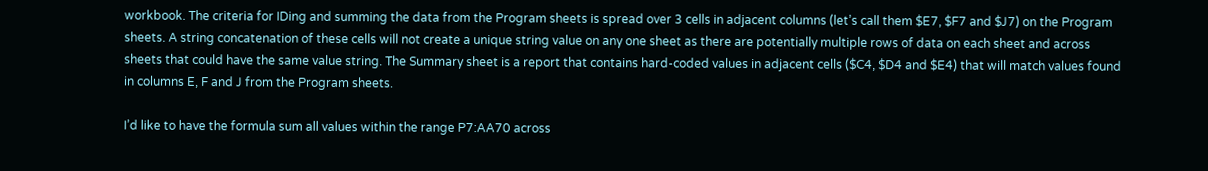workbook. The criteria for IDing and summing the data from the Program sheets is spread over 3 cells in adjacent columns (let’s call them $E7, $F7 and $J7) on the Program sheets. A string concatenation of these cells will not create a unique string value on any one sheet as there are potentially multiple rows of data on each sheet and across sheets that could have the same value string. The Summary sheet is a report that contains hard-coded values in adjacent cells ($C4, $D4 and $E4) that will match values found in columns E, F and J from the Program sheets.

I’d like to have the formula sum all values within the range P7:AA70 across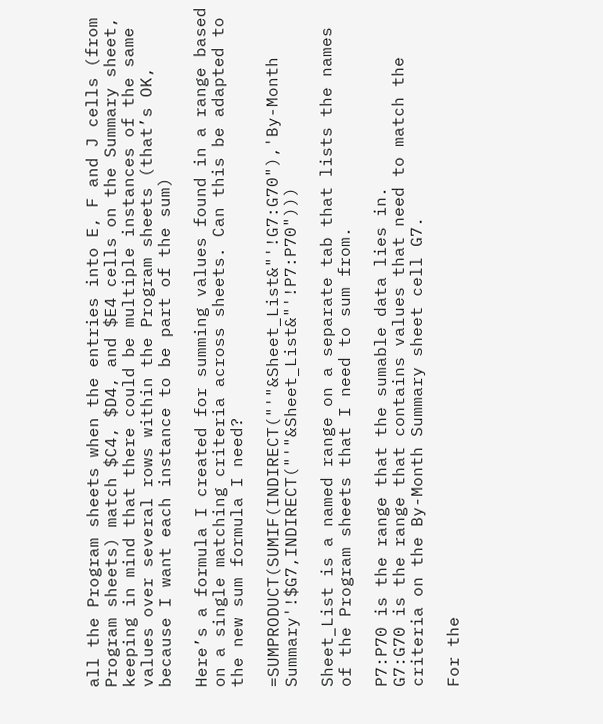all the Program sheets when the entries into E, F and J cells (from Program sheets) match $C4, $D4, and $E4 cells on the Summary sheet, keeping in mind that there could be multiple instances of the same values over several rows within the Program sheets (that’s OK, because I want each instance to be part of the sum)

Here’s a formula I created for summing values found in a range based on a single matching criteria across sheets. Can this be adapted to the new sum formula I need?

=SUMPRODUCT(SUMIF(INDIRECT("'"&Sheet_List&"'!G7:G70"),'By-Month Summary'!$G7,INDIRECT("'"&Sheet_List&"'!P7:P70")))

Sheet_List is a named range on a separate tab that lists the names of the Program sheets that I need to sum from.

P7:P70 is the range that the sumable data lies in.
G7:G70 is the range that contains values that need to match the criteria on the By-Month Summary sheet cell G7.

For the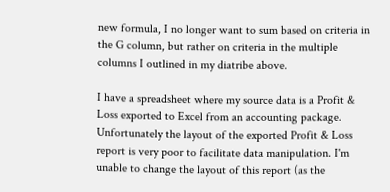new formula, I no longer want to sum based on criteria in the G column, but rather on criteria in the multiple columns I outlined in my diatribe above.

I have a spreadsheet where my source data is a Profit & Loss exported to Excel from an accounting package. Unfortunately the layout of the exported Profit & Loss report is very poor to facilitate data manipulation. I'm unable to change the layout of this report (as the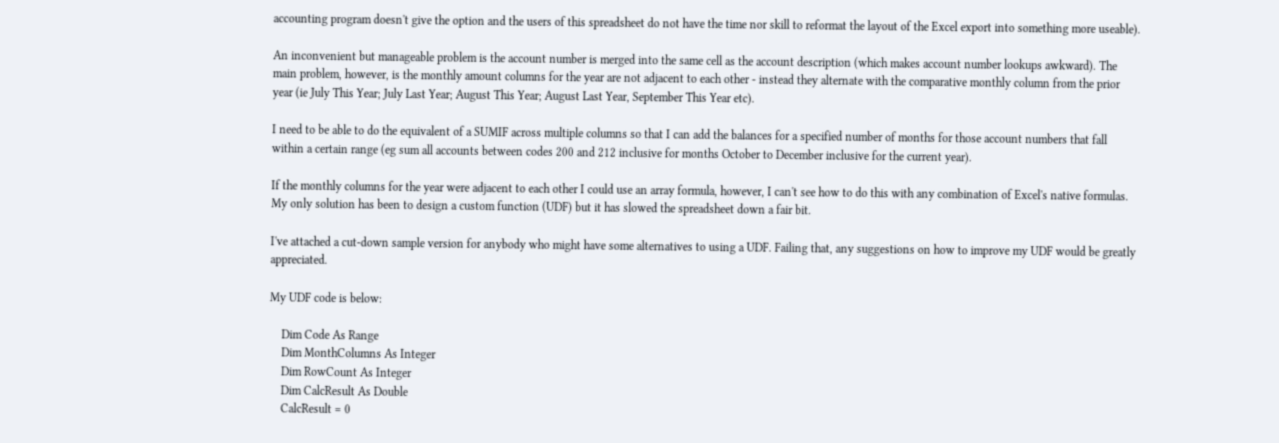accounting program doesn't give the option and the users of this spreadsheet do not have the time nor skill to reformat the layout of the Excel export into something more useable).

An inconvenient but manageable problem is the account number is merged into the same cell as the account description (which makes account number lookups awkward). The main problem, however, is the monthly amount columns for the year are not adjacent to each other - instead they alternate with the comparative monthly column from the prior year (ie July This Year; July Last Year; August This Year; August Last Year, September This Year etc).

I need to be able to do the equivalent of a SUMIF across multiple columns so that I can add the balances for a specified number of months for those account numbers that fall within a certain range (eg sum all accounts between codes 200 and 212 inclusive for months October to December inclusive for the current year).

If the monthly columns for the year were adjacent to each other I could use an array formula, however, I can't see how to do this with any combination of Excel's native formulas. My only solution has been to design a custom function (UDF) but it has slowed the spreadsheet down a fair bit.

I've attached a cut-down sample version for anybody who might have some alternatives to using a UDF. Failing that, any suggestions on how to improve my UDF would be greatly appreciated.

My UDF code is below:

    Dim Code As Range
    Dim MonthColumns As Integer
    Dim RowCount As Integer
    Dim CalcResult As Double
    CalcResult = 0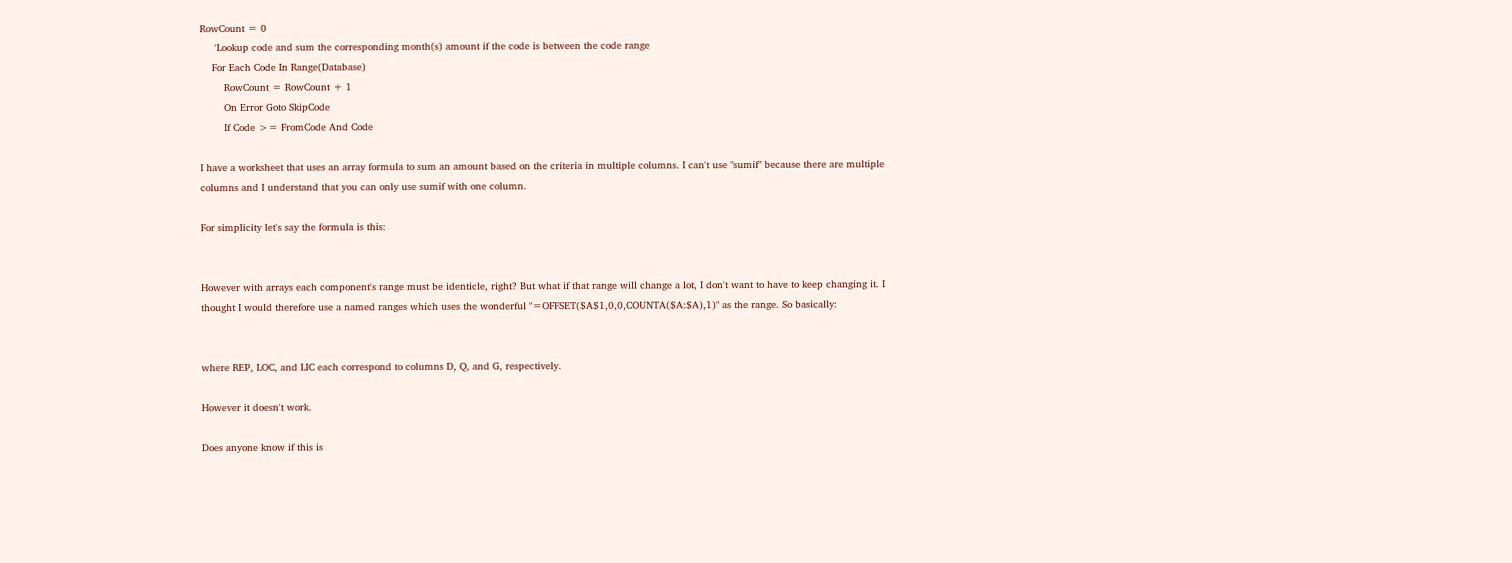RowCount = 0
     'Lookup code and sum the corresponding month(s) amount if the code is between the code range
    For Each Code In Range(Database)
        RowCount = RowCount + 1
        On Error Goto SkipCode
        If Code >= FromCode And Code

I have a worksheet that uses an array formula to sum an amount based on the criteria in multiple columns. I can't use "sumif" because there are multiple columns and I understand that you can only use sumif with one column.

For simplicity let's say the formula is this:


However with arrays each component's range must be identicle, right? But what if that range will change a lot, I don't want to have to keep changing it. I thought I would therefore use a named ranges which uses the wonderful "=OFFSET($A$1,0,0,COUNTA($A:$A),1)" as the range. So basically:


where REP, LOC, and LIC each correspond to columns D, Q, and G, respectively.

However it doesn't work.

Does anyone know if this is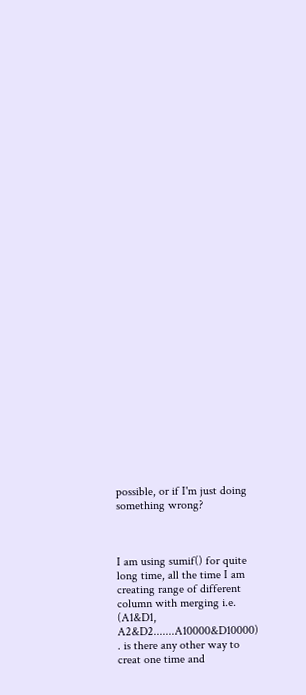possible, or if I'm just doing something wrong?



I am using sumif() for quite long time, all the time I am creating range of different column with merging i.e. (A1&D1, A2&D2.......A10000&D10000) . is there any other way to creat one time and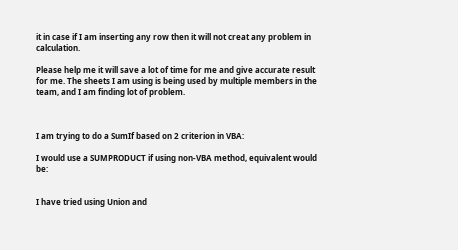it in case if I am inserting any row then it will not creat any problem in calculation.

Please help me it will save a lot of time for me and give accurate result for me. The sheets I am using is being used by multiple members in the team, and I am finding lot of problem.



I am trying to do a SumIf based on 2 criterion in VBA:

I would use a SUMPRODUCT if using non-VBA method, equivalent would be:


I have tried using Union and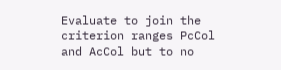Evaluate to join the criterion ranges PcCol and AcCol but to no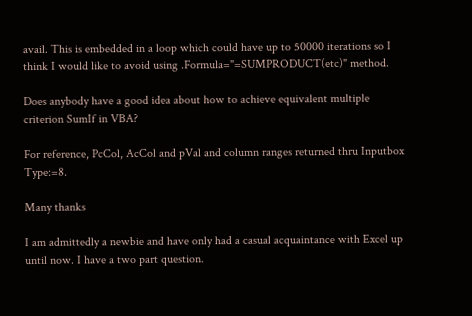avail. This is embedded in a loop which could have up to 50000 iterations so I think I would like to avoid using .Formula="=SUMPRODUCT(etc)" method.

Does anybody have a good idea about how to achieve equivalent multiple criterion SumIf in VBA?

For reference, PcCol, AcCol and pVal and column ranges returned thru Inputbox Type:=8.

Many thanks

I am admittedly a newbie and have only had a casual acquaintance with Excel up until now. I have a two part question.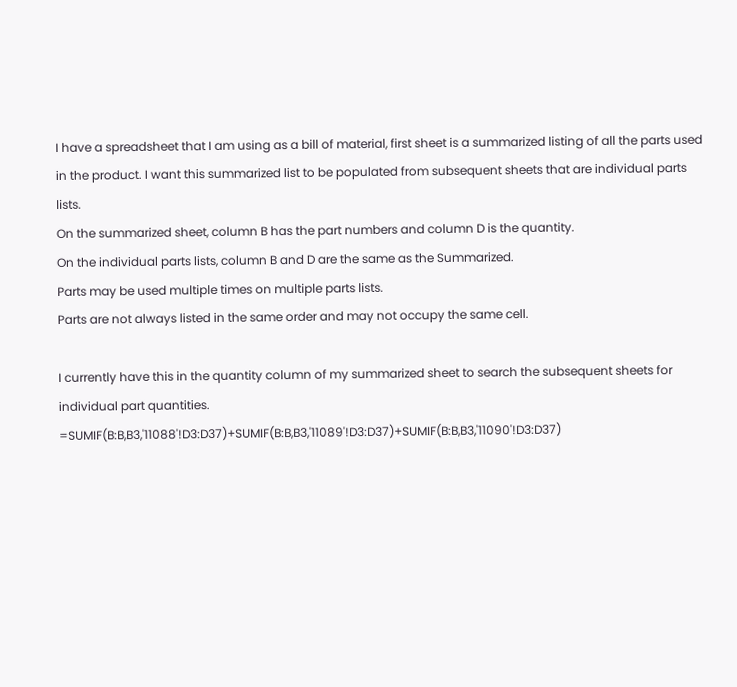I have a spreadsheet that I am using as a bill of material, first sheet is a summarized listing of all the parts used in the product. I want this summarized list to be populated from subsequent sheets that are individual parts lists.
On the summarized sheet, column B has the part numbers and column D is the quantity.
On the individual parts lists, column B and D are the same as the Summarized.
Parts may be used multiple times on multiple parts lists.
Parts are not always listed in the same order and may not occupy the same cell.

I currently have this in the quantity column of my summarized sheet to search the subsequent sheets for individual part quantities.
=SUMIF(B:B,B3,'11088'!D3:D37)+SUMIF(B:B,B3,'11089'!D3:D37)+SUMIF(B:B,B3,'11090'!D3:D37)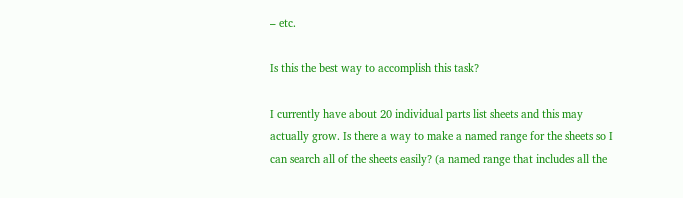– etc.

Is this the best way to accomplish this task?

I currently have about 20 individual parts list sheets and this may actually grow. Is there a way to make a named range for the sheets so I can search all of the sheets easily? (a named range that includes all the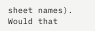sheet names). Would that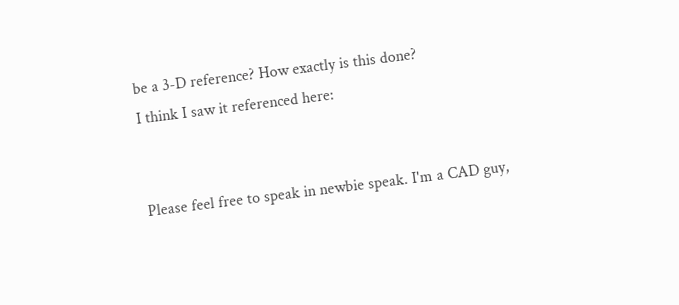be a 3-D reference? How exactly is this done?
I think I saw it referenced here:


Please feel free to speak in newbie speak. I'm a CAD guy,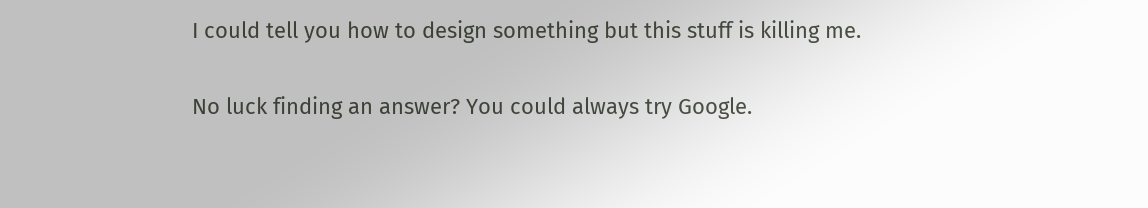I could tell you how to design something but this stuff is killing me.

No luck finding an answer? You could always try Google.